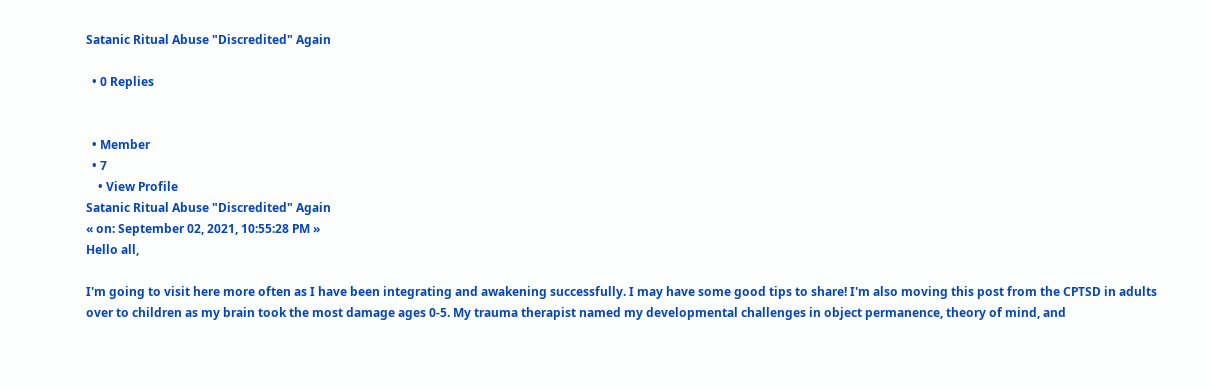Satanic Ritual Abuse "Discredited" Again

  • 0 Replies


  • Member
  • 7
    • View Profile
Satanic Ritual Abuse "Discredited" Again
« on: September 02, 2021, 10:55:28 PM »
Hello all,

I'm going to visit here more often as I have been integrating and awakening successfully. I may have some good tips to share! I'm also moving this post from the CPTSD in adults over to children as my brain took the most damage ages 0-5. My trauma therapist named my developmental challenges in object permanence, theory of mind, and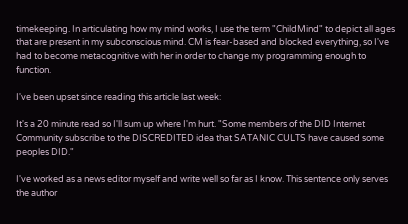timekeeping. In articulating how my mind works, I use the term "ChildMind" to depict all ages that are present in my subconscious mind. CM is fear-based and blocked everything, so I've had to become metacognitive with her in order to change my programming enough to function.

I've been upset since reading this article last week:

It's a 20 minute read so I'll sum up where I'm hurt. "Some members of the DID Internet Community subscribe to the DISCREDITED idea that SATANIC CULTS have caused some peoples DID."

I've worked as a news editor myself and write well so far as I know. This sentence only serves the author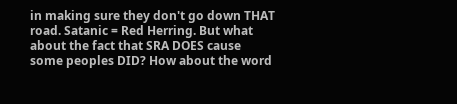in making sure they don't go down THAT road. Satanic = Red Herring. But what about the fact that SRA DOES cause some peoples DID? How about the word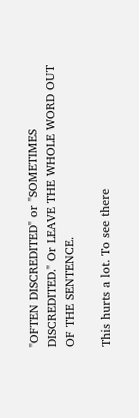"OFTEN DISCREDITED" or "SOMETIMES DISCREDITED." Or LEAVE THE WHOLE WORD OUT OF THE SENTENCE.

This hurts a lot. To see there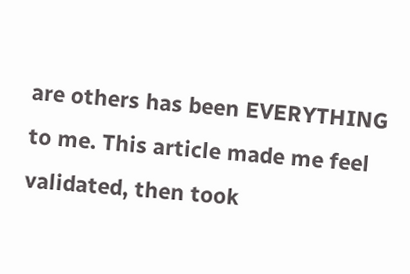are others has been EVERYTHING to me. This article made me feel validated, then took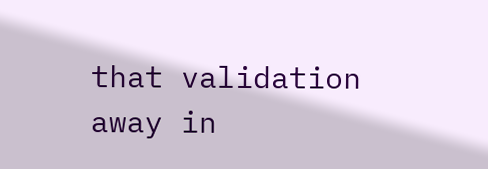that validation away in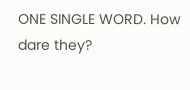ONE SINGLE WORD. How dare they?